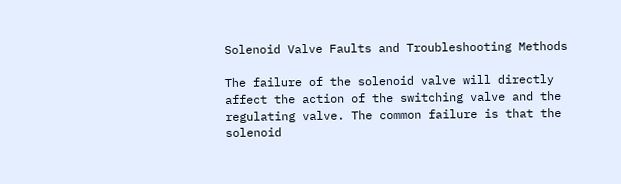Solenoid Valve Faults and Troubleshooting Methods

The failure of the solenoid valve will directly affect the action of the switching valve and the regulating valve. The common failure is that the solenoid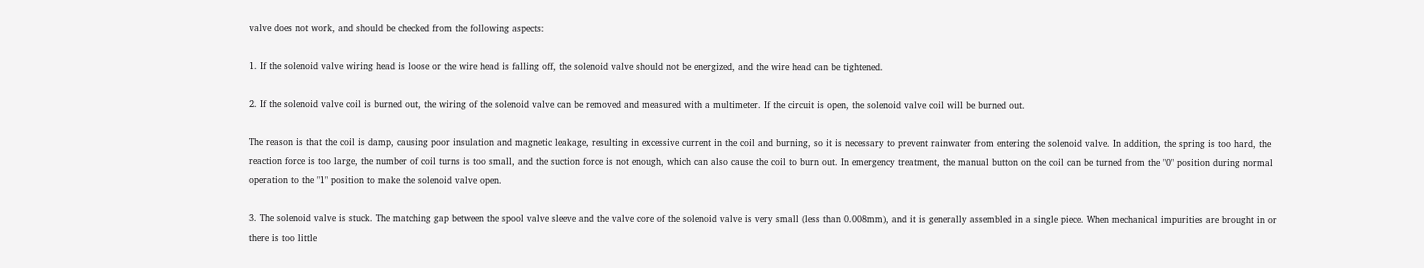valve does not work, and should be checked from the following aspects:

1. If the solenoid valve wiring head is loose or the wire head is falling off, the solenoid valve should not be energized, and the wire head can be tightened.

2. If the solenoid valve coil is burned out, the wiring of the solenoid valve can be removed and measured with a multimeter. If the circuit is open, the solenoid valve coil will be burned out.

The reason is that the coil is damp, causing poor insulation and magnetic leakage, resulting in excessive current in the coil and burning, so it is necessary to prevent rainwater from entering the solenoid valve. In addition, the spring is too hard, the reaction force is too large, the number of coil turns is too small, and the suction force is not enough, which can also cause the coil to burn out. In emergency treatment, the manual button on the coil can be turned from the "0" position during normal operation to the "1" position to make the solenoid valve open.

3. The solenoid valve is stuck. The matching gap between the spool valve sleeve and the valve core of the solenoid valve is very small (less than 0.008mm), and it is generally assembled in a single piece. When mechanical impurities are brought in or there is too little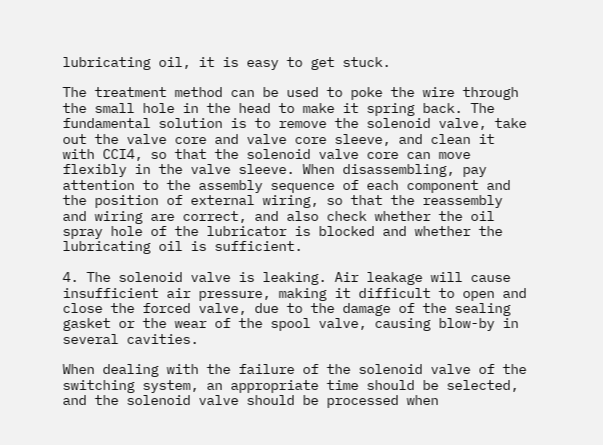lubricating oil, it is easy to get stuck.

The treatment method can be used to poke the wire through the small hole in the head to make it spring back. The fundamental solution is to remove the solenoid valve, take out the valve core and valve core sleeve, and clean it with CCI4, so that the solenoid valve core can move flexibly in the valve sleeve. When disassembling, pay attention to the assembly sequence of each component and the position of external wiring, so that the reassembly and wiring are correct, and also check whether the oil spray hole of the lubricator is blocked and whether the lubricating oil is sufficient.

4. The solenoid valve is leaking. Air leakage will cause insufficient air pressure, making it difficult to open and close the forced valve, due to the damage of the sealing gasket or the wear of the spool valve, causing blow-by in several cavities.

When dealing with the failure of the solenoid valve of the switching system, an appropriate time should be selected, and the solenoid valve should be processed when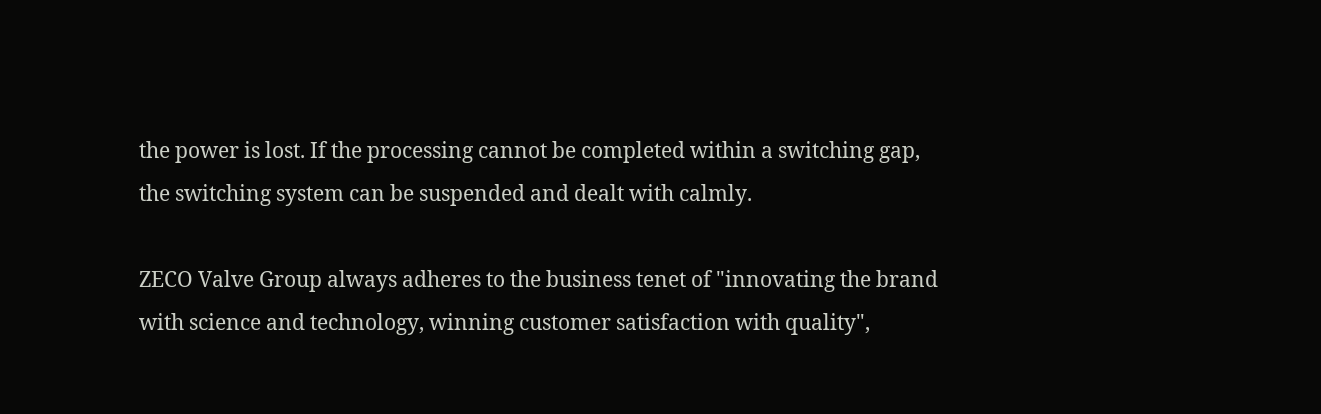the power is lost. If the processing cannot be completed within a switching gap, the switching system can be suspended and dealt with calmly.

ZECO Valve Group always adheres to the business tenet of "innovating the brand with science and technology, winning customer satisfaction with quality",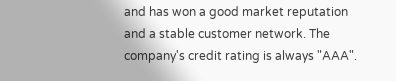and has won a good market reputation and a stable customer network. The company's credit rating is always "AAA".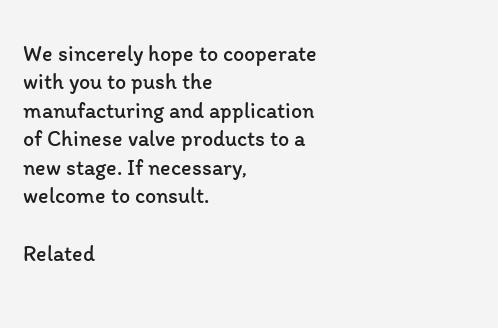We sincerely hope to cooperate with you to push the manufacturing and application of Chinese valve products to a new stage. If necessary, welcome to consult.

Related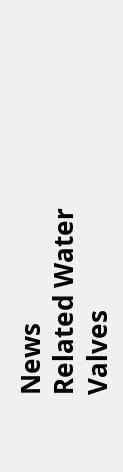News
Related Water Valves